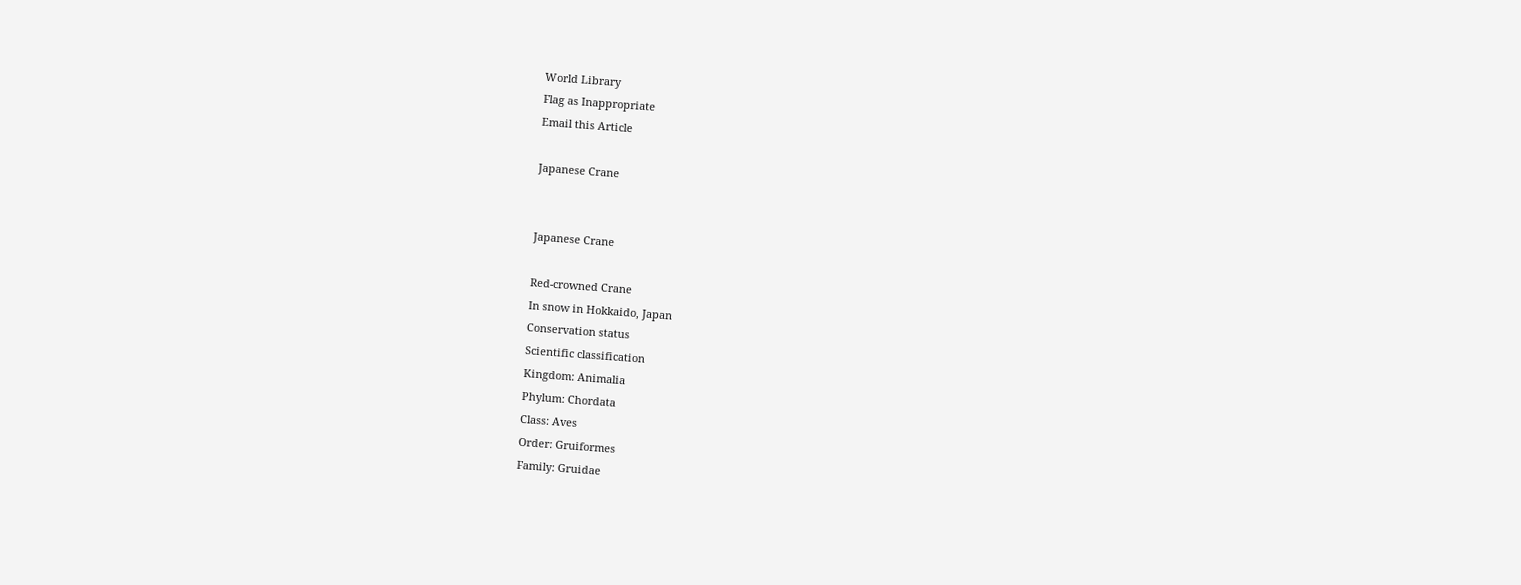World Library
Flag as Inappropriate
Email this Article

Japanese Crane


Japanese Crane

Red-crowned Crane
In snow in Hokkaido, Japan
Conservation status
Scientific classification
Kingdom: Animalia
Phylum: Chordata
Class: Aves
Order: Gruiformes
Family: Gruidae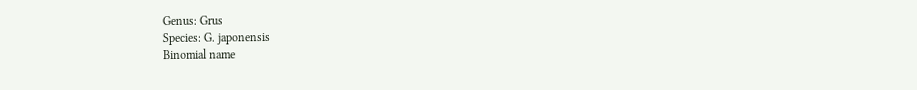Genus: Grus
Species: G. japonensis
Binomial name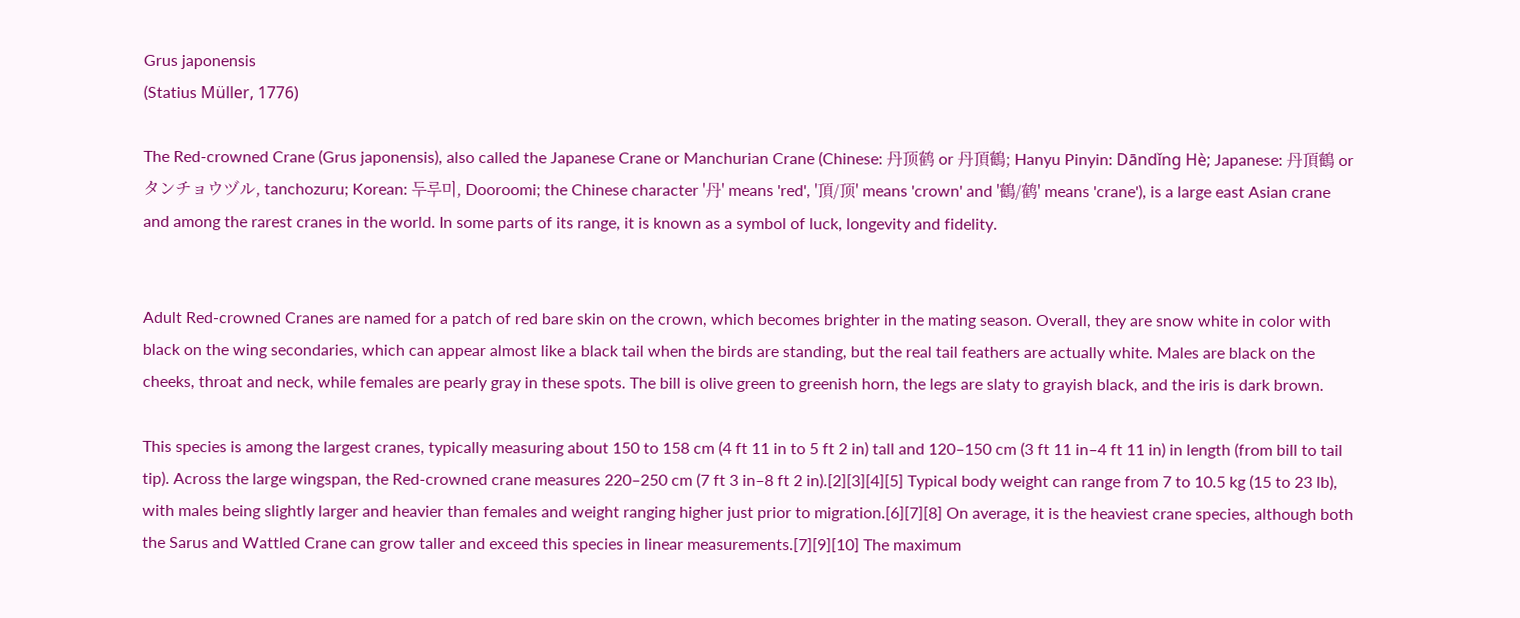Grus japonensis
(Statius Müller, 1776)

The Red-crowned Crane (Grus japonensis), also called the Japanese Crane or Manchurian Crane (Chinese: 丹顶鹤 or 丹頂鶴; Hanyu Pinyin: Dāndǐng Hè; Japanese: 丹頂鶴 or タンチョウヅル, tanchozuru; Korean: 두루미, Dooroomi; the Chinese character '丹' means 'red', '頂/顶' means 'crown' and '鶴/鹤' means 'crane'), is a large east Asian crane and among the rarest cranes in the world. In some parts of its range, it is known as a symbol of luck, longevity and fidelity.


Adult Red-crowned Cranes are named for a patch of red bare skin on the crown, which becomes brighter in the mating season. Overall, they are snow white in color with black on the wing secondaries, which can appear almost like a black tail when the birds are standing, but the real tail feathers are actually white. Males are black on the cheeks, throat and neck, while females are pearly gray in these spots. The bill is olive green to greenish horn, the legs are slaty to grayish black, and the iris is dark brown.

This species is among the largest cranes, typically measuring about 150 to 158 cm (4 ft 11 in to 5 ft 2 in) tall and 120–150 cm (3 ft 11 in–4 ft 11 in) in length (from bill to tail tip). Across the large wingspan, the Red-crowned crane measures 220–250 cm (7 ft 3 in–8 ft 2 in).[2][3][4][5] Typical body weight can range from 7 to 10.5 kg (15 to 23 lb), with males being slightly larger and heavier than females and weight ranging higher just prior to migration.[6][7][8] On average, it is the heaviest crane species, although both the Sarus and Wattled Crane can grow taller and exceed this species in linear measurements.[7][9][10] The maximum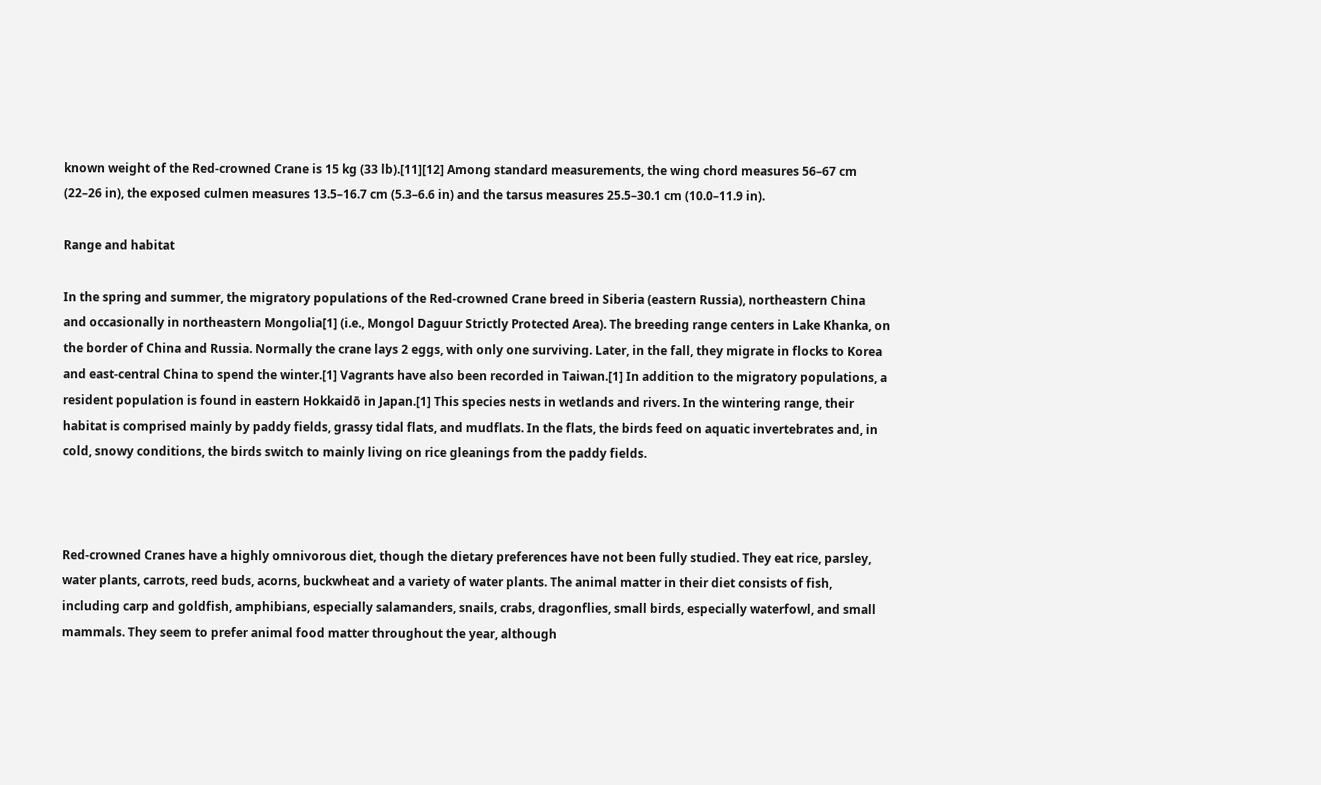known weight of the Red-crowned Crane is 15 kg (33 lb).[11][12] Among standard measurements, the wing chord measures 56–67 cm (22–26 in), the exposed culmen measures 13.5–16.7 cm (5.3–6.6 in) and the tarsus measures 25.5–30.1 cm (10.0–11.9 in).

Range and habitat

In the spring and summer, the migratory populations of the Red-crowned Crane breed in Siberia (eastern Russia), northeastern China and occasionally in northeastern Mongolia[1] (i.e., Mongol Daguur Strictly Protected Area). The breeding range centers in Lake Khanka, on the border of China and Russia. Normally the crane lays 2 eggs, with only one surviving. Later, in the fall, they migrate in flocks to Korea and east-central China to spend the winter.[1] Vagrants have also been recorded in Taiwan.[1] In addition to the migratory populations, a resident population is found in eastern Hokkaidō in Japan.[1] This species nests in wetlands and rivers. In the wintering range, their habitat is comprised mainly by paddy fields, grassy tidal flats, and mudflats. In the flats, the birds feed on aquatic invertebrates and, in cold, snowy conditions, the birds switch to mainly living on rice gleanings from the paddy fields.



Red-crowned Cranes have a highly omnivorous diet, though the dietary preferences have not been fully studied. They eat rice, parsley, water plants, carrots, reed buds, acorns, buckwheat and a variety of water plants. The animal matter in their diet consists of fish, including carp and goldfish, amphibians, especially salamanders, snails, crabs, dragonflies, small birds, especially waterfowl, and small mammals. They seem to prefer animal food matter throughout the year, although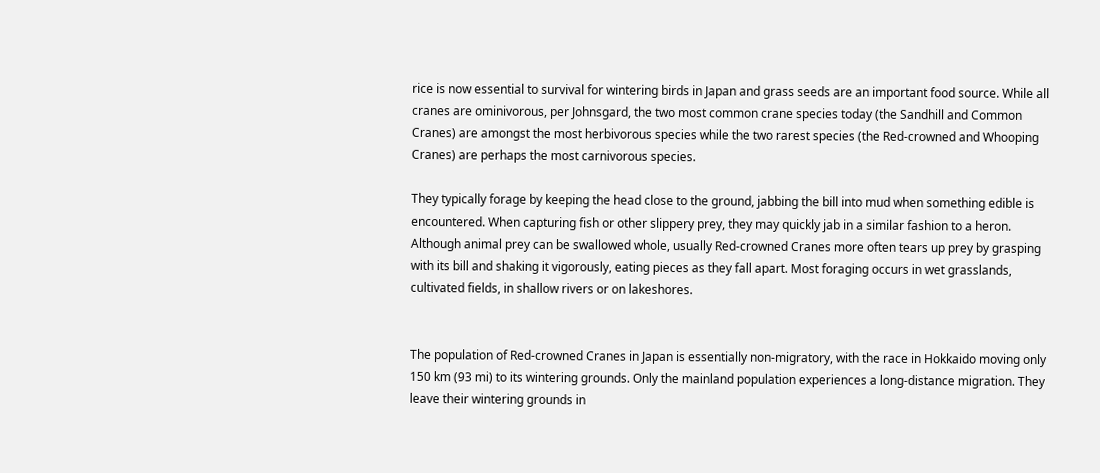rice is now essential to survival for wintering birds in Japan and grass seeds are an important food source. While all cranes are ominivorous, per Johnsgard, the two most common crane species today (the Sandhill and Common Cranes) are amongst the most herbivorous species while the two rarest species (the Red-crowned and Whooping Cranes) are perhaps the most carnivorous species.

They typically forage by keeping the head close to the ground, jabbing the bill into mud when something edible is encountered. When capturing fish or other slippery prey, they may quickly jab in a similar fashion to a heron. Although animal prey can be swallowed whole, usually Red-crowned Cranes more often tears up prey by grasping with its bill and shaking it vigorously, eating pieces as they fall apart. Most foraging occurs in wet grasslands, cultivated fields, in shallow rivers or on lakeshores.


The population of Red-crowned Cranes in Japan is essentially non-migratory, with the race in Hokkaido moving only 150 km (93 mi) to its wintering grounds. Only the mainland population experiences a long-distance migration. They leave their wintering grounds in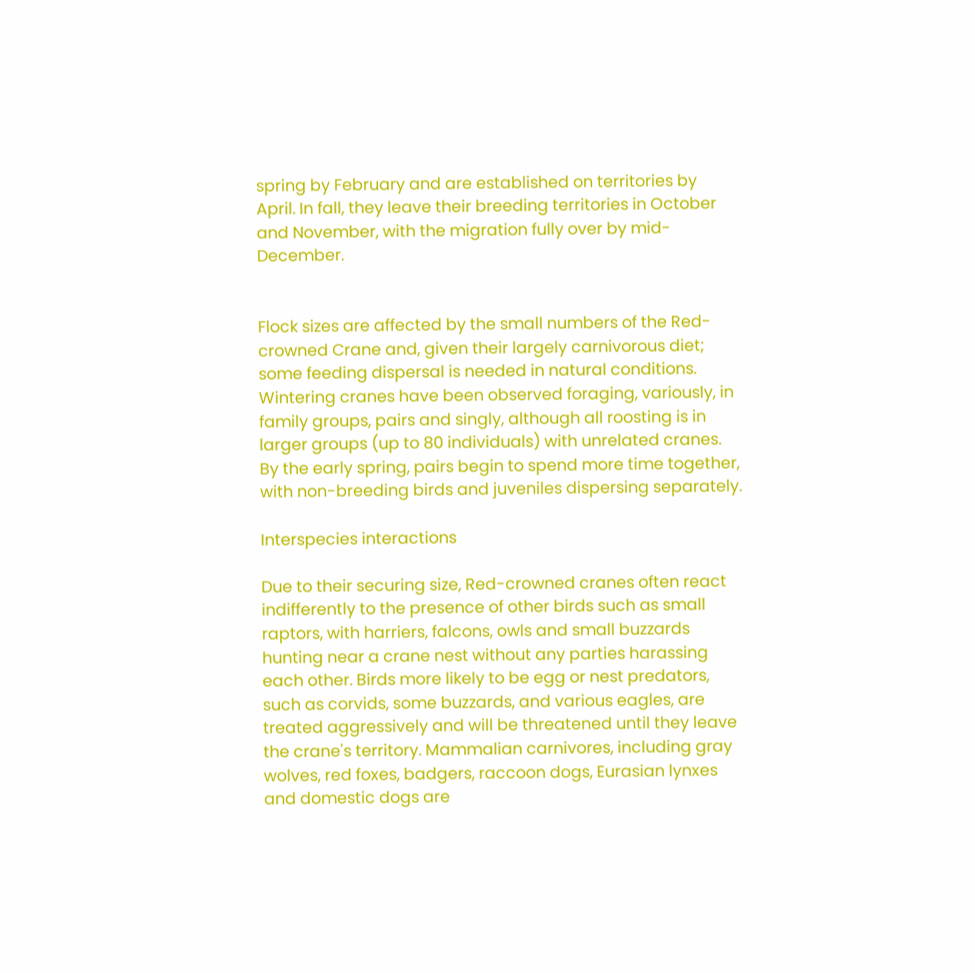spring by February and are established on territories by April. In fall, they leave their breeding territories in October and November, with the migration fully over by mid-December.


Flock sizes are affected by the small numbers of the Red-crowned Crane and, given their largely carnivorous diet; some feeding dispersal is needed in natural conditions. Wintering cranes have been observed foraging, variously, in family groups, pairs and singly, although all roosting is in larger groups (up to 80 individuals) with unrelated cranes. By the early spring, pairs begin to spend more time together, with non-breeding birds and juveniles dispersing separately.

Interspecies interactions

Due to their securing size, Red-crowned cranes often react indifferently to the presence of other birds such as small raptors, with harriers, falcons, owls and small buzzards hunting near a crane nest without any parties harassing each other. Birds more likely to be egg or nest predators, such as corvids, some buzzards, and various eagles, are treated aggressively and will be threatened until they leave the crane's territory. Mammalian carnivores, including gray wolves, red foxes, badgers, raccoon dogs, Eurasian lynxes and domestic dogs are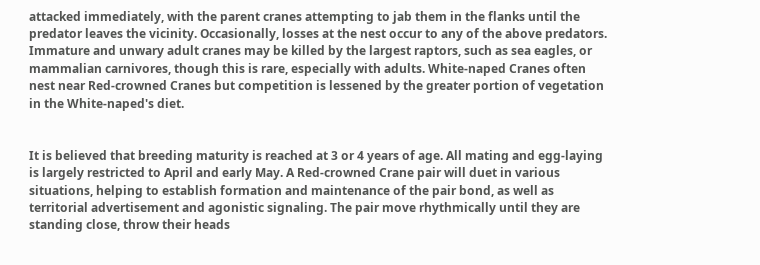attacked immediately, with the parent cranes attempting to jab them in the flanks until the predator leaves the vicinity. Occasionally, losses at the nest occur to any of the above predators. Immature and unwary adult cranes may be killed by the largest raptors, such as sea eagles, or mammalian carnivores, though this is rare, especially with adults. White-naped Cranes often nest near Red-crowned Cranes but competition is lessened by the greater portion of vegetation in the White-naped's diet.


It is believed that breeding maturity is reached at 3 or 4 years of age. All mating and egg-laying is largely restricted to April and early May. A Red-crowned Crane pair will duet in various situations, helping to establish formation and maintenance of the pair bond, as well as territorial advertisement and agonistic signaling. The pair move rhythmically until they are standing close, throw their heads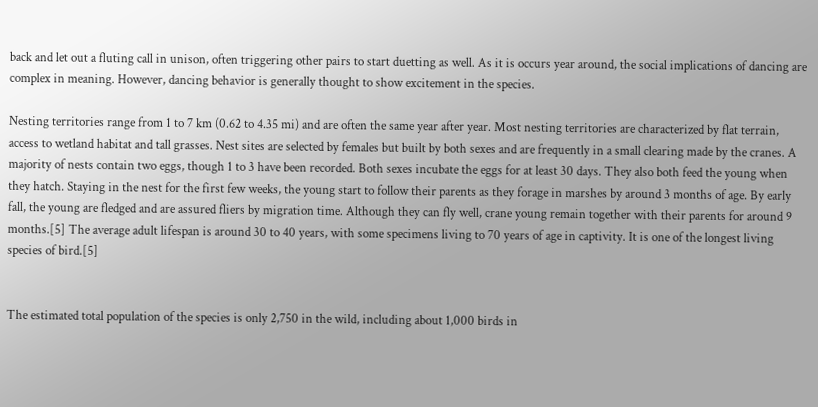back and let out a fluting call in unison, often triggering other pairs to start duetting as well. As it is occurs year around, the social implications of dancing are complex in meaning. However, dancing behavior is generally thought to show excitement in the species.

Nesting territories range from 1 to 7 km (0.62 to 4.35 mi) and are often the same year after year. Most nesting territories are characterized by flat terrain, access to wetland habitat and tall grasses. Nest sites are selected by females but built by both sexes and are frequently in a small clearing made by the cranes. A majority of nests contain two eggs, though 1 to 3 have been recorded. Both sexes incubate the eggs for at least 30 days. They also both feed the young when they hatch. Staying in the nest for the first few weeks, the young start to follow their parents as they forage in marshes by around 3 months of age. By early fall, the young are fledged and are assured fliers by migration time. Although they can fly well, crane young remain together with their parents for around 9 months.[5] The average adult lifespan is around 30 to 40 years, with some specimens living to 70 years of age in captivity. It is one of the longest living species of bird.[5]


The estimated total population of the species is only 2,750 in the wild, including about 1,000 birds in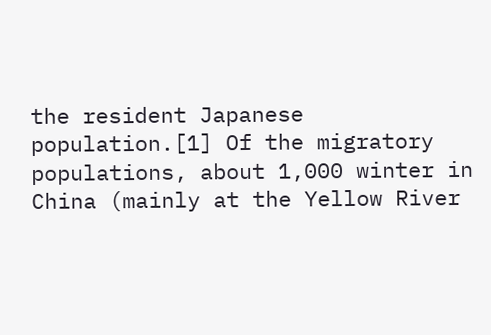the resident Japanese population.[1] Of the migratory populations, about 1,000 winter in China (mainly at the Yellow River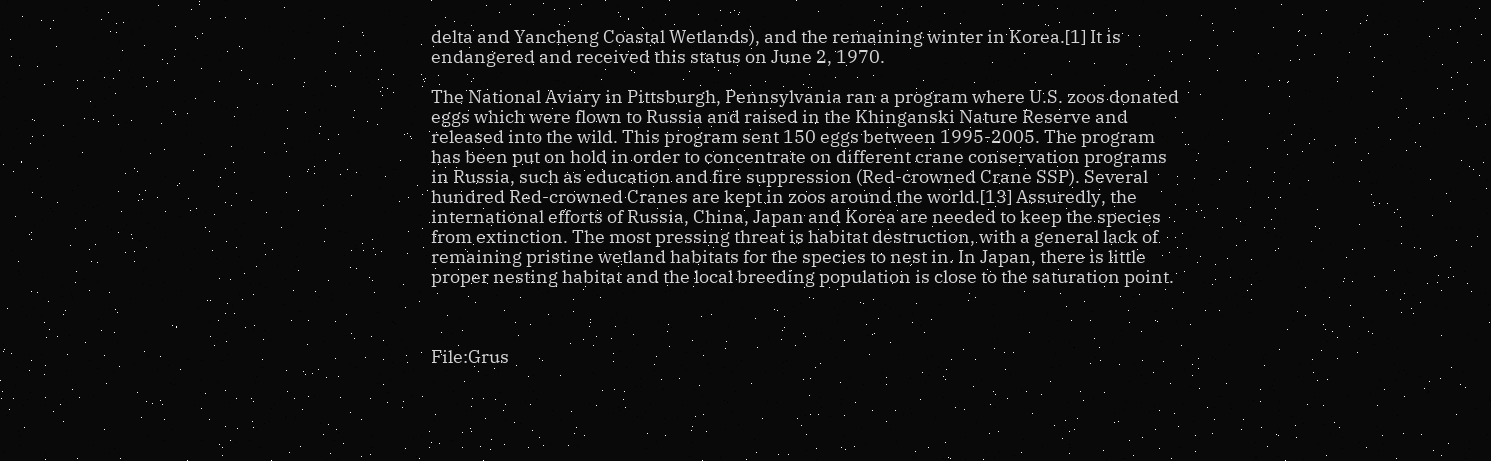delta and Yancheng Coastal Wetlands), and the remaining winter in Korea.[1] It is endangered and received this status on June 2, 1970.

The National Aviary in Pittsburgh, Pennsylvania ran a program where U.S. zoos donated eggs which were flown to Russia and raised in the Khinganski Nature Reserve and released into the wild. This program sent 150 eggs between 1995-2005. The program has been put on hold in order to concentrate on different crane conservation programs in Russia, such as education and fire suppression (Red-crowned Crane SSP). Several hundred Red-crowned Cranes are kept in zoos around the world.[13] Assuredly, the international efforts of Russia, China, Japan and Korea are needed to keep the species from extinction. The most pressing threat is habitat destruction, with a general lack of remaining pristine wetland habitats for the species to nest in. In Japan, there is little proper nesting habitat and the local breeding population is close to the saturation point.



File:Grus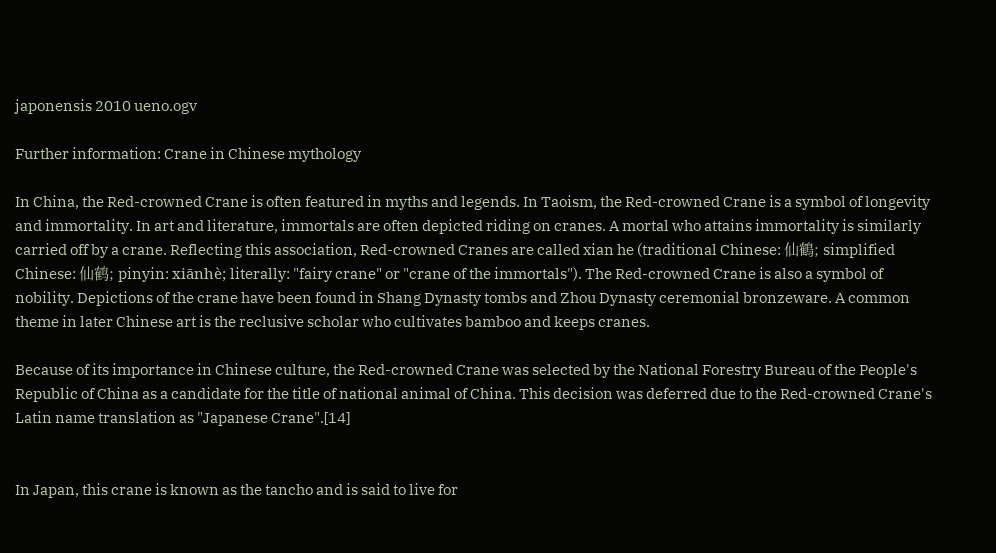japonensis 2010 ueno.ogv

Further information: Crane in Chinese mythology

In China, the Red-crowned Crane is often featured in myths and legends. In Taoism, the Red-crowned Crane is a symbol of longevity and immortality. In art and literature, immortals are often depicted riding on cranes. A mortal who attains immortality is similarly carried off by a crane. Reflecting this association, Red-crowned Cranes are called xian he (traditional Chinese: 仙鶴; simplified Chinese: 仙鹤; pinyin: xiānhè; literally: "fairy crane" or "crane of the immortals"). The Red-crowned Crane is also a symbol of nobility. Depictions of the crane have been found in Shang Dynasty tombs and Zhou Dynasty ceremonial bronzeware. A common theme in later Chinese art is the reclusive scholar who cultivates bamboo and keeps cranes.

Because of its importance in Chinese culture, the Red-crowned Crane was selected by the National Forestry Bureau of the People's Republic of China as a candidate for the title of national animal of China. This decision was deferred due to the Red-crowned Crane's Latin name translation as "Japanese Crane".[14]


In Japan, this crane is known as the tancho and is said to live for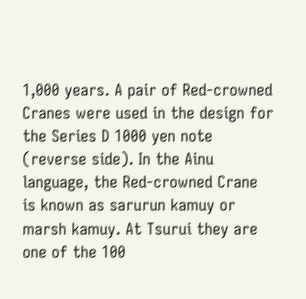1,000 years. A pair of Red-crowned Cranes were used in the design for the Series D 1000 yen note (reverse side). In the Ainu language, the Red-crowned Crane is known as sarurun kamuy or marsh kamuy. At Tsurui they are one of the 100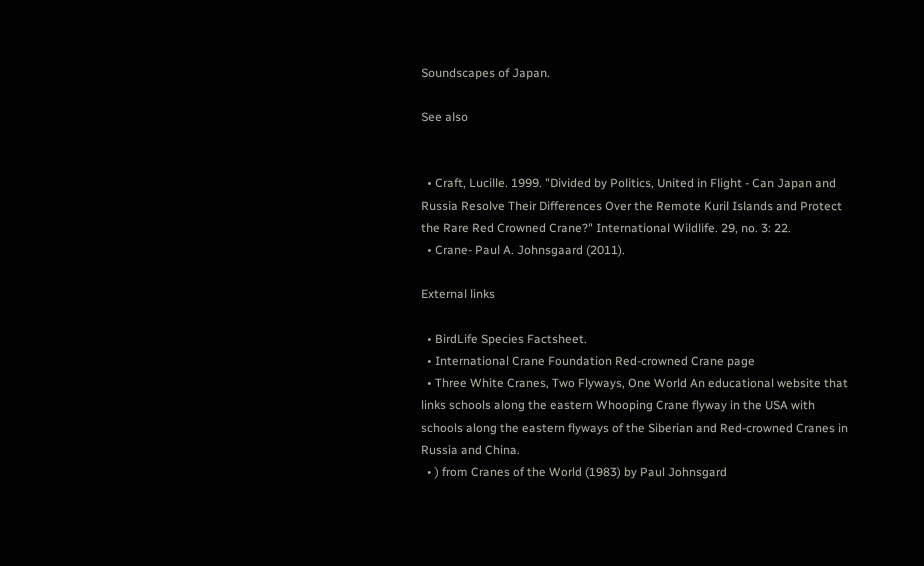Soundscapes of Japan.

See also


  • Craft, Lucille. 1999. "Divided by Politics, United in Flight - Can Japan and Russia Resolve Their Differences Over the Remote Kuril Islands and Protect the Rare Red Crowned Crane?" International Wildlife. 29, no. 3: 22.
  • Crane- Paul A. Johnsgaard (2011).

External links

  • BirdLife Species Factsheet.
  • International Crane Foundation Red-crowned Crane page
  • Three White Cranes, Two Flyways, One World An educational website that links schools along the eastern Whooping Crane flyway in the USA with schools along the eastern flyways of the Siberian and Red-crowned Cranes in Russia and China.
  • ) from Cranes of the World (1983) by Paul Johnsgard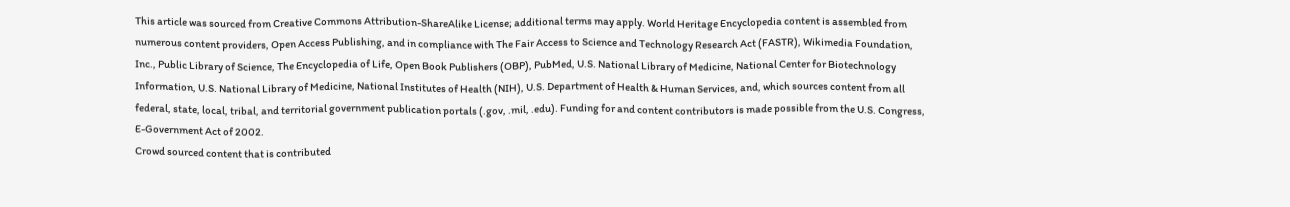This article was sourced from Creative Commons Attribution-ShareAlike License; additional terms may apply. World Heritage Encyclopedia content is assembled from numerous content providers, Open Access Publishing, and in compliance with The Fair Access to Science and Technology Research Act (FASTR), Wikimedia Foundation, Inc., Public Library of Science, The Encyclopedia of Life, Open Book Publishers (OBP), PubMed, U.S. National Library of Medicine, National Center for Biotechnology Information, U.S. National Library of Medicine, National Institutes of Health (NIH), U.S. Department of Health & Human Services, and, which sources content from all federal, state, local, tribal, and territorial government publication portals (.gov, .mil, .edu). Funding for and content contributors is made possible from the U.S. Congress, E-Government Act of 2002.
Crowd sourced content that is contributed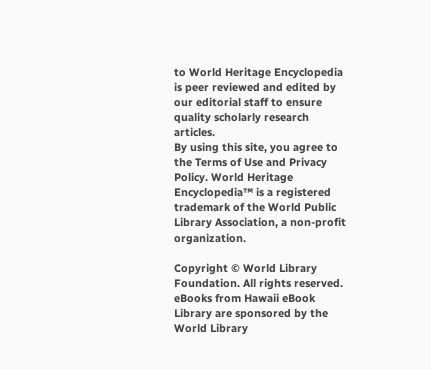to World Heritage Encyclopedia is peer reviewed and edited by our editorial staff to ensure quality scholarly research articles.
By using this site, you agree to the Terms of Use and Privacy Policy. World Heritage Encyclopedia™ is a registered trademark of the World Public Library Association, a non-profit organization.

Copyright © World Library Foundation. All rights reserved. eBooks from Hawaii eBook Library are sponsored by the World Library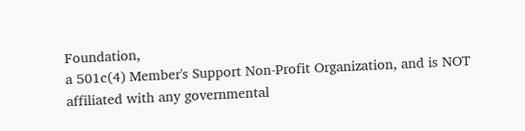Foundation,
a 501c(4) Member's Support Non-Profit Organization, and is NOT affiliated with any governmental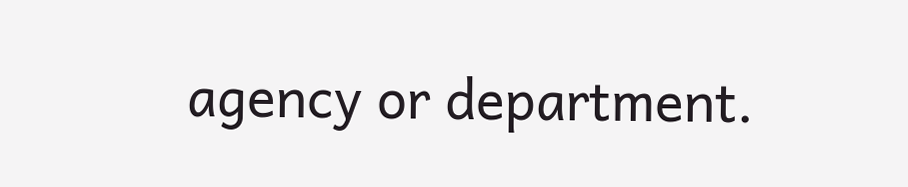agency or department.